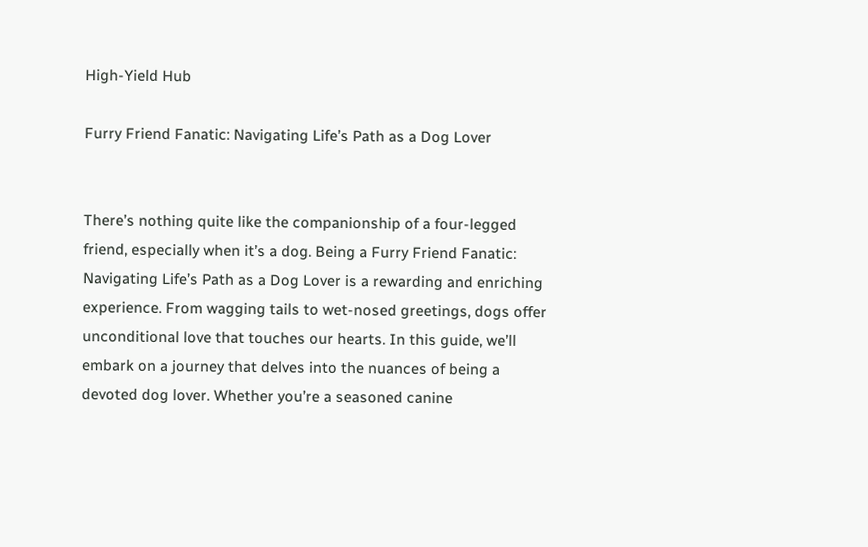High-Yield Hub

Furry Friend Fanatic: Navigating Life’s Path as a Dog Lover


There’s nothing quite like the companionship of a four-legged friend, especially when it’s a dog. Being a Furry Friend Fanatic: Navigating Life’s Path as a Dog Lover is a rewarding and enriching experience. From wagging tails to wet-nosed greetings, dogs offer unconditional love that touches our hearts. In this guide, we’ll embark on a journey that delves into the nuances of being a devoted dog lover. Whether you’re a seasoned canine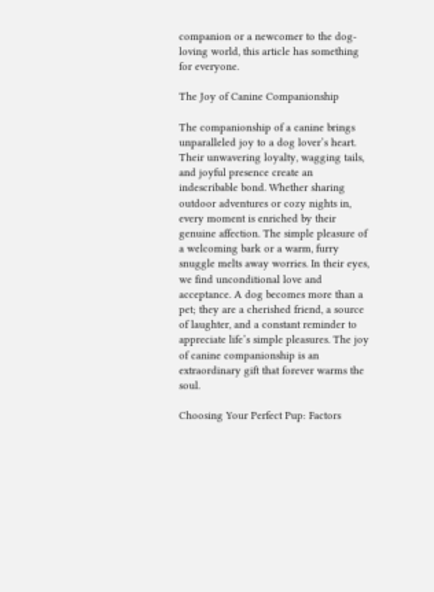companion or a newcomer to the dog-loving world, this article has something for everyone.

The Joy of Canine Companionship

The companionship of a canine brings unparalleled joy to a dog lover’s heart. Their unwavering loyalty, wagging tails, and joyful presence create an indescribable bond. Whether sharing outdoor adventures or cozy nights in, every moment is enriched by their genuine affection. The simple pleasure of a welcoming bark or a warm, furry snuggle melts away worries. In their eyes, we find unconditional love and acceptance. A dog becomes more than a pet; they are a cherished friend, a source of laughter, and a constant reminder to appreciate life’s simple pleasures. The joy of canine companionship is an extraordinary gift that forever warms the soul.

Choosing Your Perfect Pup: Factors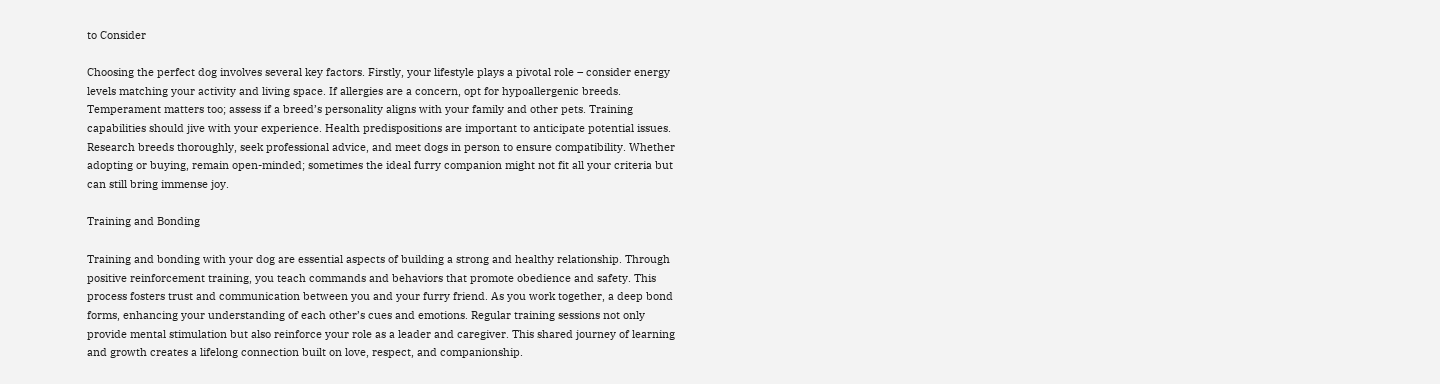to Consider

Choosing the perfect dog involves several key factors. Firstly, your lifestyle plays a pivotal role – consider energy levels matching your activity and living space. If allergies are a concern, opt for hypoallergenic breeds. Temperament matters too; assess if a breed’s personality aligns with your family and other pets. Training capabilities should jive with your experience. Health predispositions are important to anticipate potential issues. Research breeds thoroughly, seek professional advice, and meet dogs in person to ensure compatibility. Whether adopting or buying, remain open-minded; sometimes the ideal furry companion might not fit all your criteria but can still bring immense joy.

Training and Bonding

Training and bonding with your dog are essential aspects of building a strong and healthy relationship. Through positive reinforcement training, you teach commands and behaviors that promote obedience and safety. This process fosters trust and communication between you and your furry friend. As you work together, a deep bond forms, enhancing your understanding of each other’s cues and emotions. Regular training sessions not only provide mental stimulation but also reinforce your role as a leader and caregiver. This shared journey of learning and growth creates a lifelong connection built on love, respect, and companionship.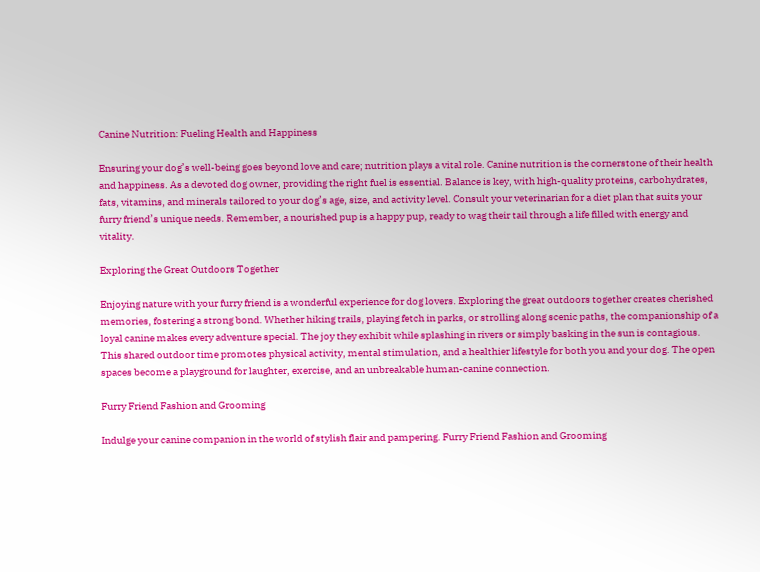Canine Nutrition: Fueling Health and Happiness

Ensuring your dog’s well-being goes beyond love and care; nutrition plays a vital role. Canine nutrition is the cornerstone of their health and happiness. As a devoted dog owner, providing the right fuel is essential. Balance is key, with high-quality proteins, carbohydrates, fats, vitamins, and minerals tailored to your dog’s age, size, and activity level. Consult your veterinarian for a diet plan that suits your furry friend’s unique needs. Remember, a nourished pup is a happy pup, ready to wag their tail through a life filled with energy and vitality.

Exploring the Great Outdoors Together

Enjoying nature with your furry friend is a wonderful experience for dog lovers. Exploring the great outdoors together creates cherished memories, fostering a strong bond. Whether hiking trails, playing fetch in parks, or strolling along scenic paths, the companionship of a loyal canine makes every adventure special. The joy they exhibit while splashing in rivers or simply basking in the sun is contagious. This shared outdoor time promotes physical activity, mental stimulation, and a healthier lifestyle for both you and your dog. The open spaces become a playground for laughter, exercise, and an unbreakable human-canine connection.

Furry Friend Fashion and Grooming

Indulge your canine companion in the world of stylish flair and pampering. Furry Friend Fashion and Grooming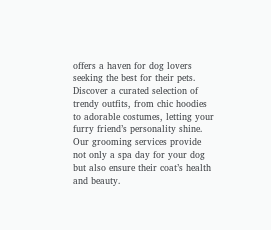offers a haven for dog lovers seeking the best for their pets. Discover a curated selection of trendy outfits, from chic hoodies to adorable costumes, letting your furry friend’s personality shine. Our grooming services provide not only a spa day for your dog but also ensure their coat’s health and beauty.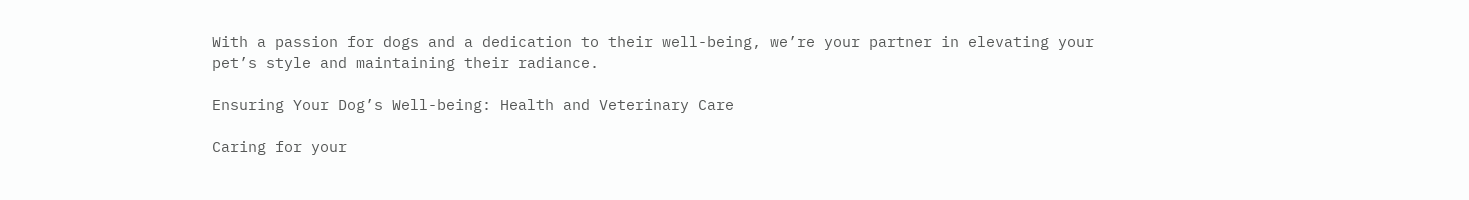With a passion for dogs and a dedication to their well-being, we’re your partner in elevating your pet’s style and maintaining their radiance.

Ensuring Your Dog’s Well-being: Health and Veterinary Care

Caring for your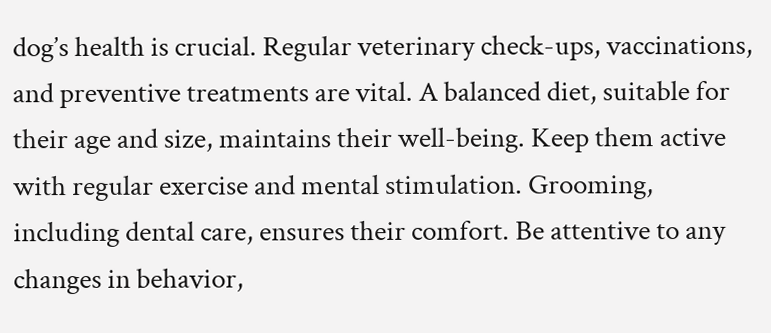dog’s health is crucial. Regular veterinary check-ups, vaccinations, and preventive treatments are vital. A balanced diet, suitable for their age and size, maintains their well-being. Keep them active with regular exercise and mental stimulation. Grooming, including dental care, ensures their comfort. Be attentive to any changes in behavior,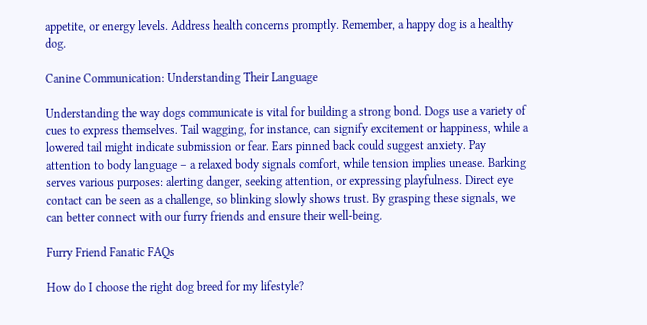appetite, or energy levels. Address health concerns promptly. Remember, a happy dog is a healthy dog.

Canine Communication: Understanding Their Language

Understanding the way dogs communicate is vital for building a strong bond. Dogs use a variety of cues to express themselves. Tail wagging, for instance, can signify excitement or happiness, while a lowered tail might indicate submission or fear. Ears pinned back could suggest anxiety. Pay attention to body language – a relaxed body signals comfort, while tension implies unease. Barking serves various purposes: alerting danger, seeking attention, or expressing playfulness. Direct eye contact can be seen as a challenge, so blinking slowly shows trust. By grasping these signals, we can better connect with our furry friends and ensure their well-being.

Furry Friend Fanatic FAQs

How do I choose the right dog breed for my lifestyle?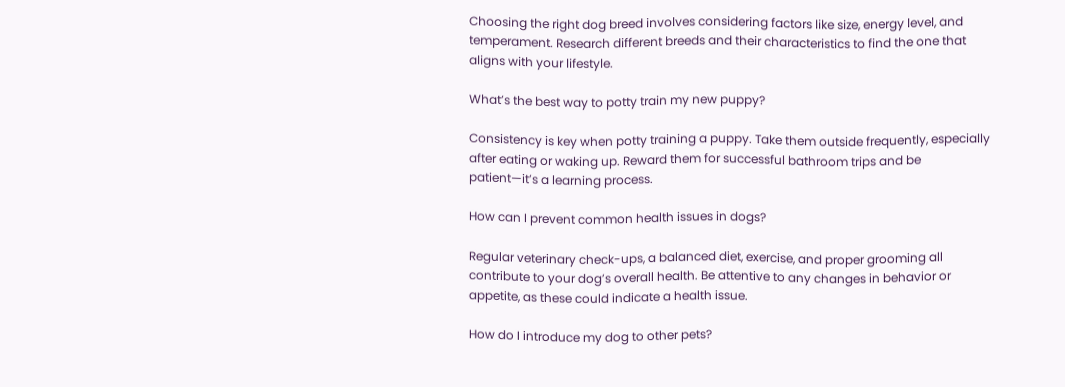Choosing the right dog breed involves considering factors like size, energy level, and temperament. Research different breeds and their characteristics to find the one that aligns with your lifestyle.

What’s the best way to potty train my new puppy?

Consistency is key when potty training a puppy. Take them outside frequently, especially after eating or waking up. Reward them for successful bathroom trips and be patient—it’s a learning process.

How can I prevent common health issues in dogs?

Regular veterinary check-ups, a balanced diet, exercise, and proper grooming all contribute to your dog’s overall health. Be attentive to any changes in behavior or appetite, as these could indicate a health issue.

How do I introduce my dog to other pets?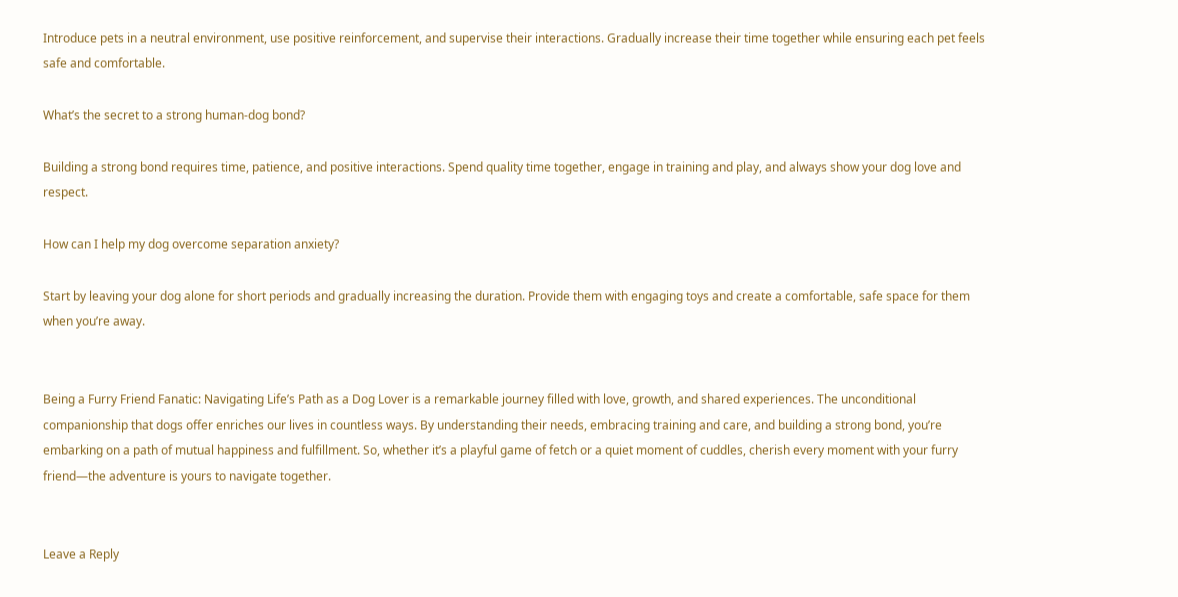Introduce pets in a neutral environment, use positive reinforcement, and supervise their interactions. Gradually increase their time together while ensuring each pet feels safe and comfortable.

What’s the secret to a strong human-dog bond?

Building a strong bond requires time, patience, and positive interactions. Spend quality time together, engage in training and play, and always show your dog love and respect.

How can I help my dog overcome separation anxiety?

Start by leaving your dog alone for short periods and gradually increasing the duration. Provide them with engaging toys and create a comfortable, safe space for them when you’re away.


Being a Furry Friend Fanatic: Navigating Life’s Path as a Dog Lover is a remarkable journey filled with love, growth, and shared experiences. The unconditional companionship that dogs offer enriches our lives in countless ways. By understanding their needs, embracing training and care, and building a strong bond, you’re embarking on a path of mutual happiness and fulfillment. So, whether it’s a playful game of fetch or a quiet moment of cuddles, cherish every moment with your furry friend—the adventure is yours to navigate together.


Leave a Reply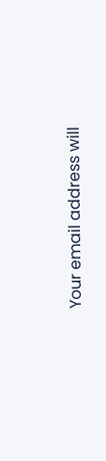Your email address will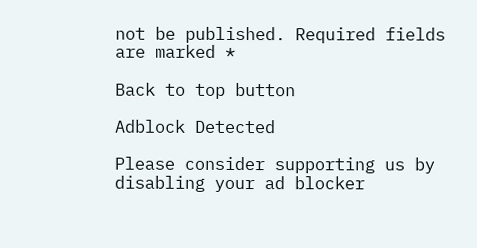not be published. Required fields are marked *

Back to top button

Adblock Detected

Please consider supporting us by disabling your ad blocker